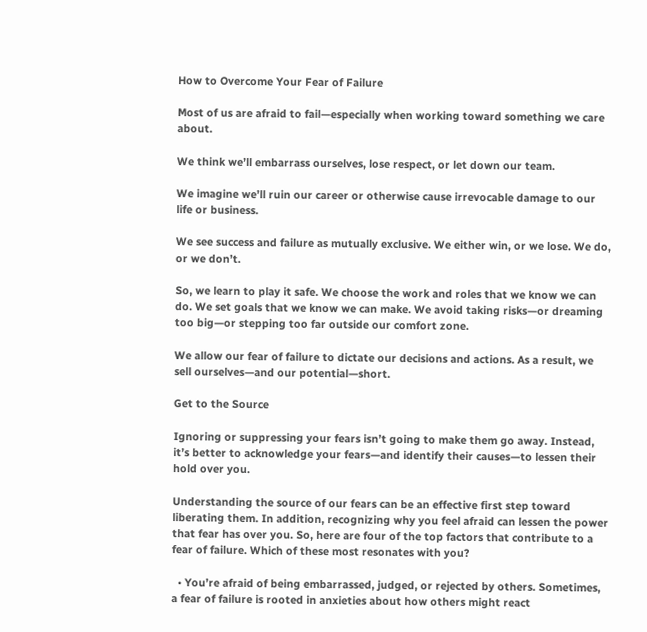How to Overcome Your Fear of Failure

Most of us are afraid to fail—especially when working toward something we care about.

We think we’ll embarrass ourselves, lose respect, or let down our team.

We imagine we’ll ruin our career or otherwise cause irrevocable damage to our life or business.

We see success and failure as mutually exclusive. We either win, or we lose. We do, or we don’t.

So, we learn to play it safe. We choose the work and roles that we know we can do. We set goals that we know we can make. We avoid taking risks—or dreaming too big—or stepping too far outside our comfort zone.

We allow our fear of failure to dictate our decisions and actions. As a result, we sell ourselves—and our potential—short.

Get to the Source

Ignoring or suppressing your fears isn’t going to make them go away. Instead, it’s better to acknowledge your fears—and identify their causes—to lessen their hold over you.

Understanding the source of our fears can be an effective first step toward liberating them. In addition, recognizing why you feel afraid can lessen the power that fear has over you. So, here are four of the top factors that contribute to a fear of failure. Which of these most resonates with you?

  • You’re afraid of being embarrassed, judged, or rejected by others. Sometimes, a fear of failure is rooted in anxieties about how others might react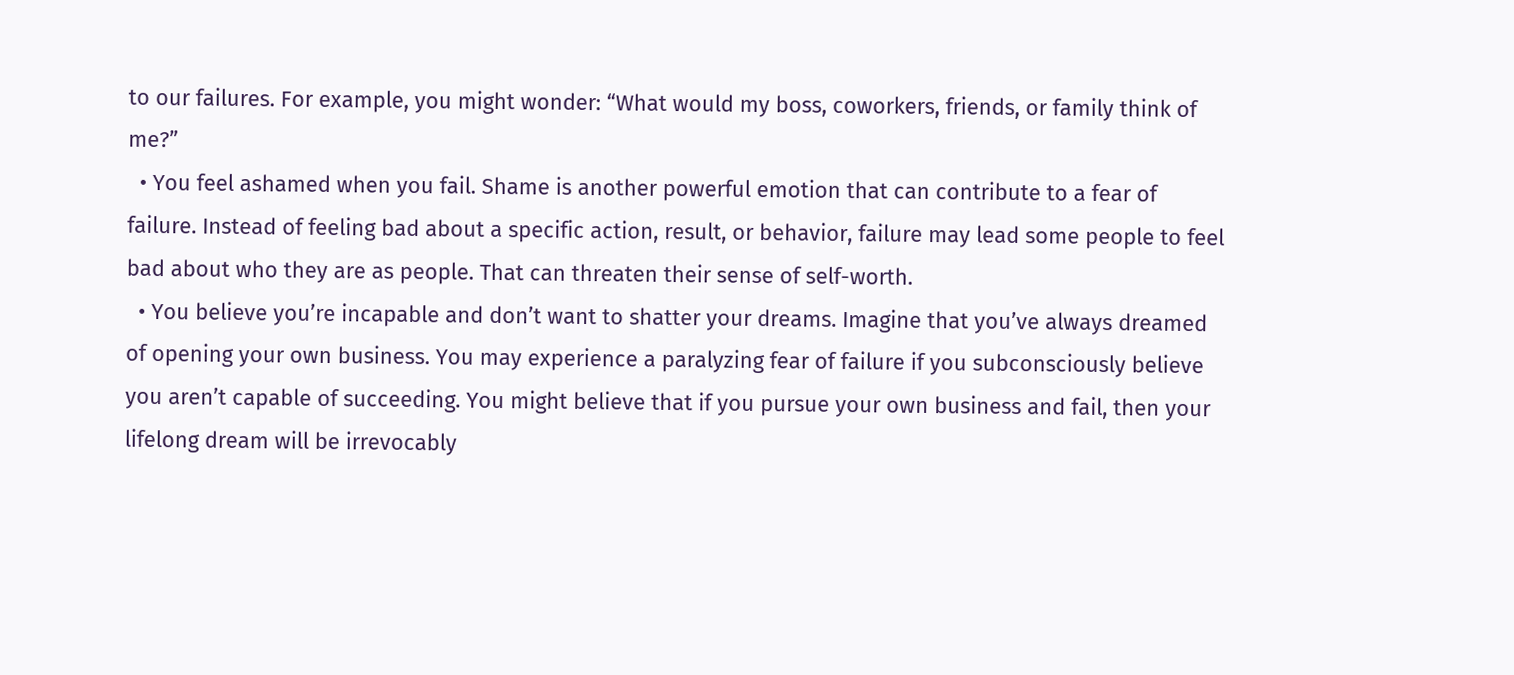to our failures. For example, you might wonder: “What would my boss, coworkers, friends, or family think of me?”
  • You feel ashamed when you fail. Shame is another powerful emotion that can contribute to a fear of failure. Instead of feeling bad about a specific action, result, or behavior, failure may lead some people to feel bad about who they are as people. That can threaten their sense of self-worth.
  • You believe you’re incapable and don’t want to shatter your dreams. Imagine that you’ve always dreamed of opening your own business. You may experience a paralyzing fear of failure if you subconsciously believe you aren’t capable of succeeding. You might believe that if you pursue your own business and fail, then your lifelong dream will be irrevocably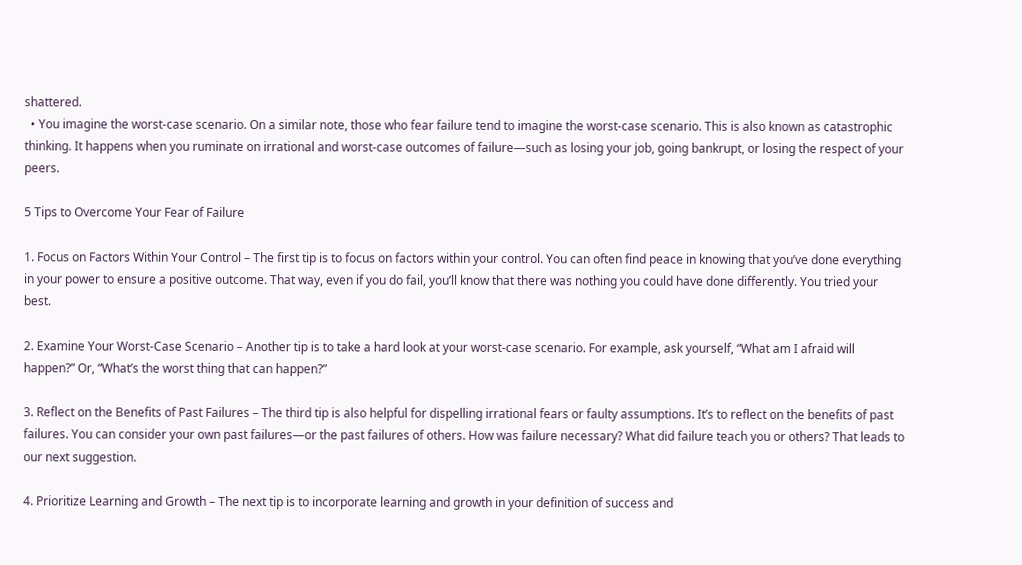shattered.
  • You imagine the worst-case scenario. On a similar note, those who fear failure tend to imagine the worst-case scenario. This is also known as catastrophic thinking. It happens when you ruminate on irrational and worst-case outcomes of failure—such as losing your job, going bankrupt, or losing the respect of your peers.

5 Tips to Overcome Your Fear of Failure

1. Focus on Factors Within Your Control – The first tip is to focus on factors within your control. You can often find peace in knowing that you’ve done everything in your power to ensure a positive outcome. That way, even if you do fail, you’ll know that there was nothing you could have done differently. You tried your best.

2. Examine Your Worst-Case Scenario – Another tip is to take a hard look at your worst-case scenario. For example, ask yourself, “What am I afraid will happen?” Or, “What’s the worst thing that can happen?”

3. Reflect on the Benefits of Past Failures – The third tip is also helpful for dispelling irrational fears or faulty assumptions. It’s to reflect on the benefits of past failures. You can consider your own past failures—or the past failures of others. How was failure necessary? What did failure teach you or others? That leads to our next suggestion.

4. Prioritize Learning and Growth – The next tip is to incorporate learning and growth in your definition of success and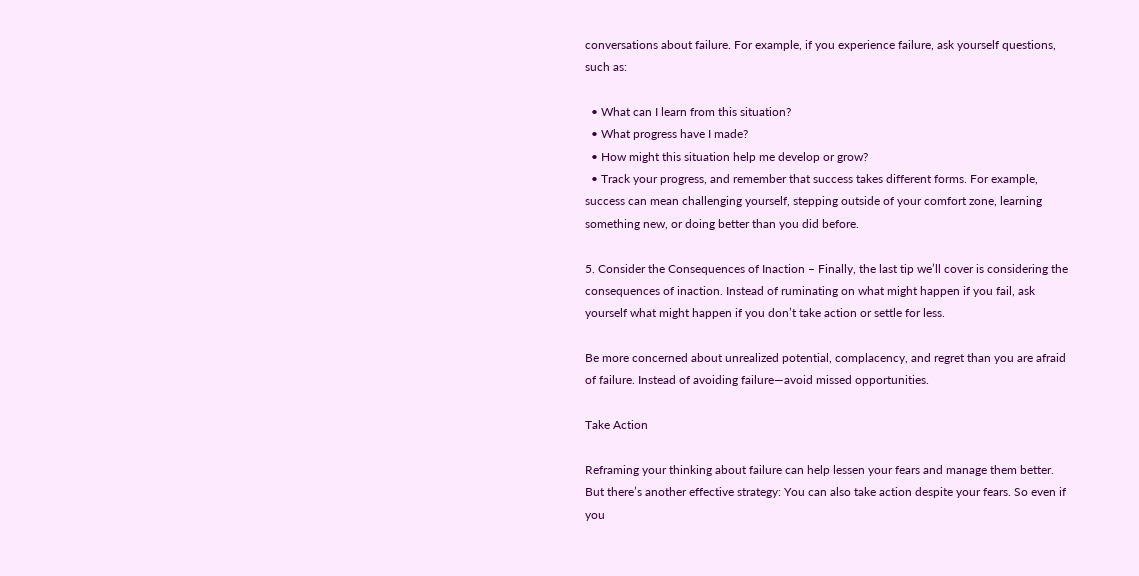conversations about failure. For example, if you experience failure, ask yourself questions, such as:

  • What can I learn from this situation?
  • What progress have I made?
  • How might this situation help me develop or grow?
  • Track your progress, and remember that success takes different forms. For example, success can mean challenging yourself, stepping outside of your comfort zone, learning something new, or doing better than you did before.

5. Consider the Consequences of Inaction – Finally, the last tip we’ll cover is considering the consequences of inaction. Instead of ruminating on what might happen if you fail, ask yourself what might happen if you don’t take action or settle for less.

Be more concerned about unrealized potential, complacency, and regret than you are afraid of failure. Instead of avoiding failure—avoid missed opportunities.

Take Action

Reframing your thinking about failure can help lessen your fears and manage them better. But there’s another effective strategy: You can also take action despite your fears. So even if you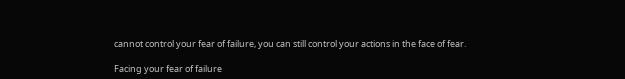cannot control your fear of failure, you can still control your actions in the face of fear.

Facing your fear of failure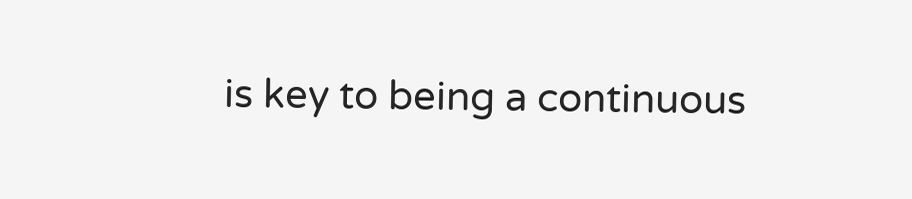is key to being a continuous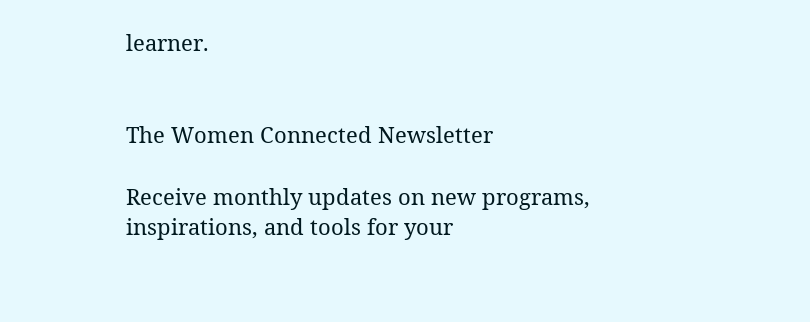learner.


The Women Connected Newsletter

Receive monthly updates on new programs, inspirations, and tools for your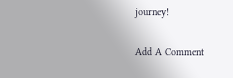journey!

Add A Comment